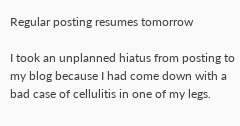Regular posting resumes tomorrow

I took an unplanned hiatus from posting to my blog because I had come down with a bad case of cellulitis in one of my legs.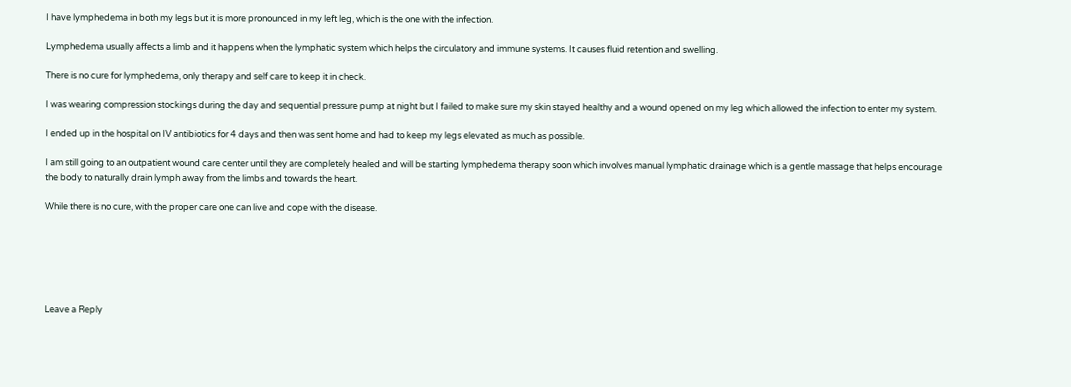I have lymphedema in both my legs but it is more pronounced in my left leg, which is the one with the infection.

Lymphedema usually affects a limb and it happens when the lymphatic system which helps the circulatory and immune systems. It causes fluid retention and swelling.

There is no cure for lymphedema, only therapy and self care to keep it in check.

I was wearing compression stockings during the day and sequential pressure pump at night but I failed to make sure my skin stayed healthy and a wound opened on my leg which allowed the infection to enter my system.

I ended up in the hospital on IV antibiotics for 4 days and then was sent home and had to keep my legs elevated as much as possible.

I am still going to an outpatient wound care center until they are completely healed and will be starting lymphedema therapy soon which involves manual lymphatic drainage which is a gentle massage that helps encourage the body to naturally drain lymph away from the limbs and towards the heart.

While there is no cure, with the proper care one can live and cope with the disease.






Leave a Reply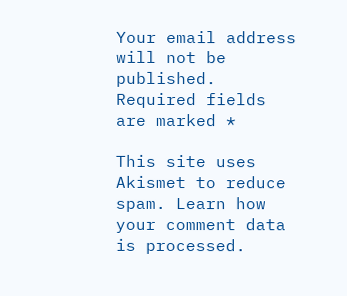Your email address will not be published. Required fields are marked *

This site uses Akismet to reduce spam. Learn how your comment data is processed.